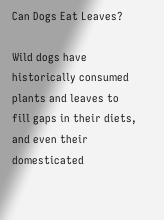Can Dogs Eat Leaves?

Wild dogs have historically consumed plants and leaves to fill gaps in their diets, and even their domesticated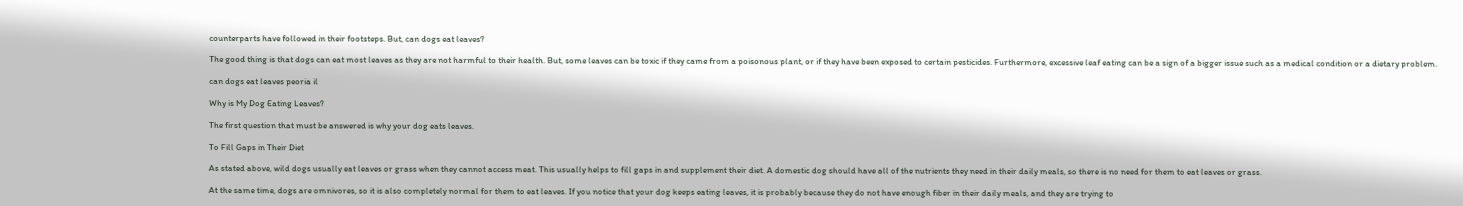counterparts have followed in their footsteps. But, can dogs eat leaves?

The good thing is that dogs can eat most leaves as they are not harmful to their health. But, some leaves can be toxic if they came from a poisonous plant, or if they have been exposed to certain pesticides. Furthermore, excessive leaf eating can be a sign of a bigger issue such as a medical condition or a dietary problem.

can dogs eat leaves peoria il

Why is My Dog Eating Leaves?

The first question that must be answered is why your dog eats leaves.

To Fill Gaps in Their Diet

As stated above, wild dogs usually eat leaves or grass when they cannot access meat. This usually helps to fill gaps in and supplement their diet. A domestic dog should have all of the nutrients they need in their daily meals, so there is no need for them to eat leaves or grass.

At the same time, dogs are omnivores, so it is also completely normal for them to eat leaves. If you notice that your dog keeps eating leaves, it is probably because they do not have enough fiber in their daily meals, and they are trying to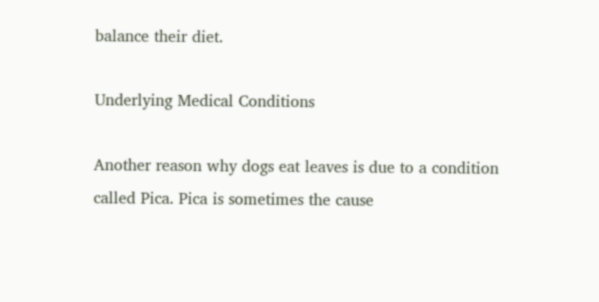balance their diet.

Underlying Medical Conditions

Another reason why dogs eat leaves is due to a condition called Pica. Pica is sometimes the cause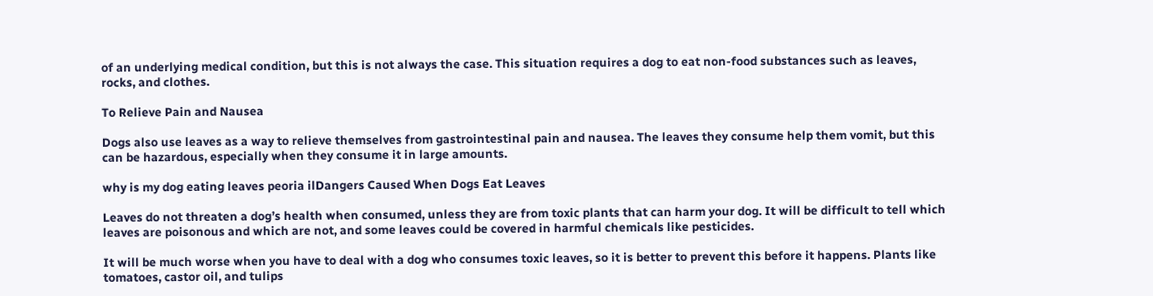of an underlying medical condition, but this is not always the case. This situation requires a dog to eat non-food substances such as leaves, rocks, and clothes.

To Relieve Pain and Nausea

Dogs also use leaves as a way to relieve themselves from gastrointestinal pain and nausea. The leaves they consume help them vomit, but this can be hazardous, especially when they consume it in large amounts.

why is my dog eating leaves peoria ilDangers Caused When Dogs Eat Leaves

Leaves do not threaten a dog’s health when consumed, unless they are from toxic plants that can harm your dog. It will be difficult to tell which leaves are poisonous and which are not, and some leaves could be covered in harmful chemicals like pesticides.

It will be much worse when you have to deal with a dog who consumes toxic leaves, so it is better to prevent this before it happens. Plants like tomatoes, castor oil, and tulips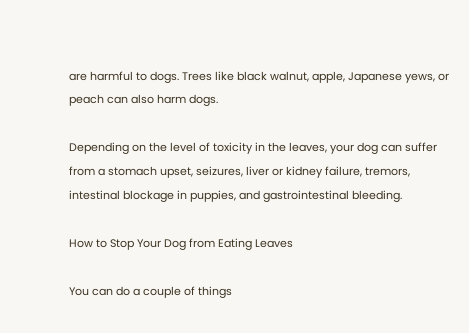are harmful to dogs. Trees like black walnut, apple, Japanese yews, or peach can also harm dogs.

Depending on the level of toxicity in the leaves, your dog can suffer from a stomach upset, seizures, liver or kidney failure, tremors, intestinal blockage in puppies, and gastrointestinal bleeding.

How to Stop Your Dog from Eating Leaves

You can do a couple of things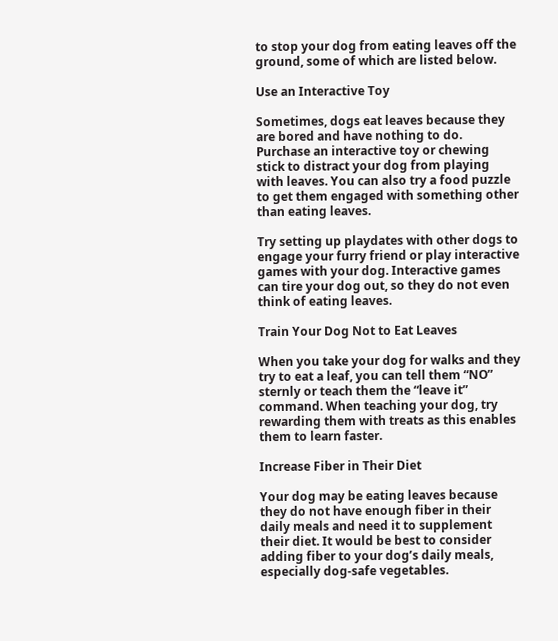to stop your dog from eating leaves off the ground, some of which are listed below.

Use an Interactive Toy

Sometimes, dogs eat leaves because they are bored and have nothing to do. Purchase an interactive toy or chewing stick to distract your dog from playing with leaves. You can also try a food puzzle to get them engaged with something other than eating leaves.

Try setting up playdates with other dogs to engage your furry friend or play interactive games with your dog. Interactive games can tire your dog out, so they do not even think of eating leaves.

Train Your Dog Not to Eat Leaves

When you take your dog for walks and they try to eat a leaf, you can tell them “NO” sternly or teach them the “leave it” command. When teaching your dog, try rewarding them with treats as this enables them to learn faster.

Increase Fiber in Their Diet

Your dog may be eating leaves because they do not have enough fiber in their daily meals and need it to supplement their diet. It would be best to consider adding fiber to your dog’s daily meals, especially dog-safe vegetables.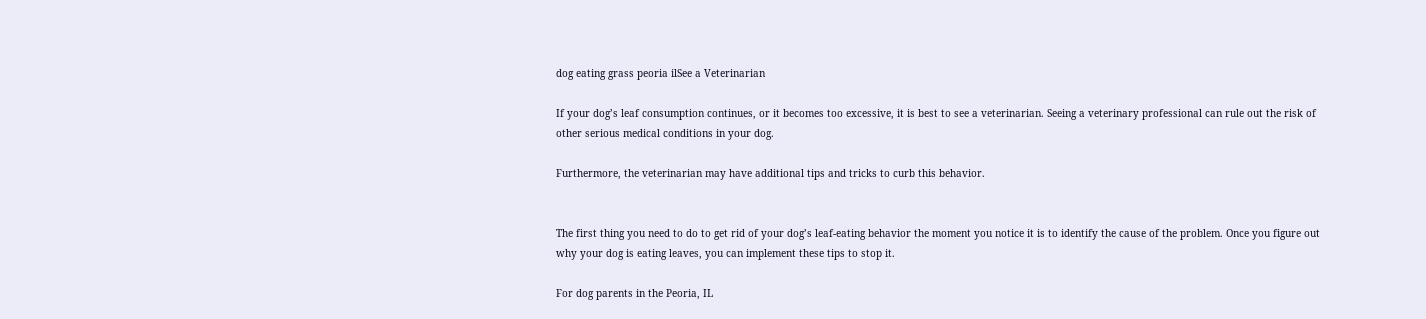dog eating grass peoria ilSee a Veterinarian

If your dog’s leaf consumption continues, or it becomes too excessive, it is best to see a veterinarian. Seeing a veterinary professional can rule out the risk of other serious medical conditions in your dog.

Furthermore, the veterinarian may have additional tips and tricks to curb this behavior.


The first thing you need to do to get rid of your dog’s leaf-eating behavior the moment you notice it is to identify the cause of the problem. Once you figure out why your dog is eating leaves, you can implement these tips to stop it.

For dog parents in the Peoria, IL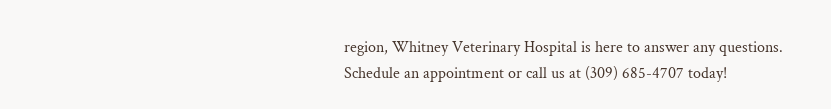region, Whitney Veterinary Hospital is here to answer any questions. Schedule an appointment or call us at (309) 685-4707 today!